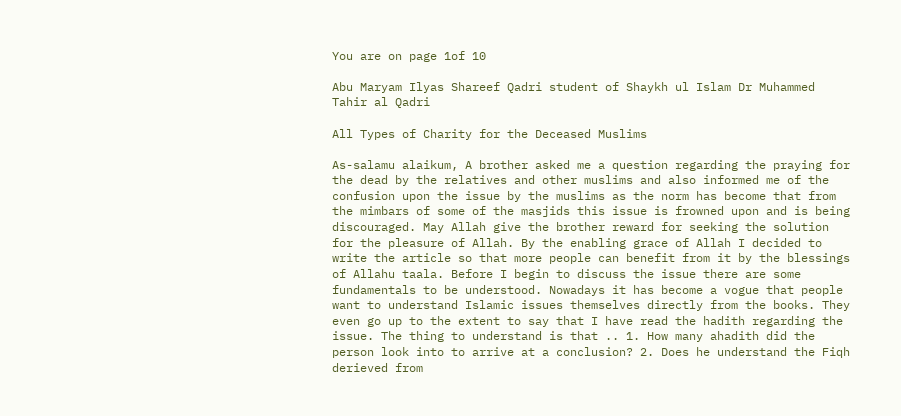You are on page 1of 10

Abu Maryam Ilyas Shareef Qadri student of Shaykh ul Islam Dr Muhammed Tahir al Qadri

All Types of Charity for the Deceased Muslims

As-salamu alaikum, A brother asked me a question regarding the praying for the dead by the relatives and other muslims and also informed me of the confusion upon the issue by the muslims as the norm has become that from the mimbars of some of the masjids this issue is frowned upon and is being discouraged. May Allah give the brother reward for seeking the solution for the pleasure of Allah. By the enabling grace of Allah I decided to write the article so that more people can benefit from it by the blessings of Allahu taala. Before I begin to discuss the issue there are some fundamentals to be understood. Nowadays it has become a vogue that people want to understand Islamic issues themselves directly from the books. They even go up to the extent to say that I have read the hadith regarding the issue. The thing to understand is that .. 1. How many ahadith did the person look into to arrive at a conclusion? 2. Does he understand the Fiqh derieved from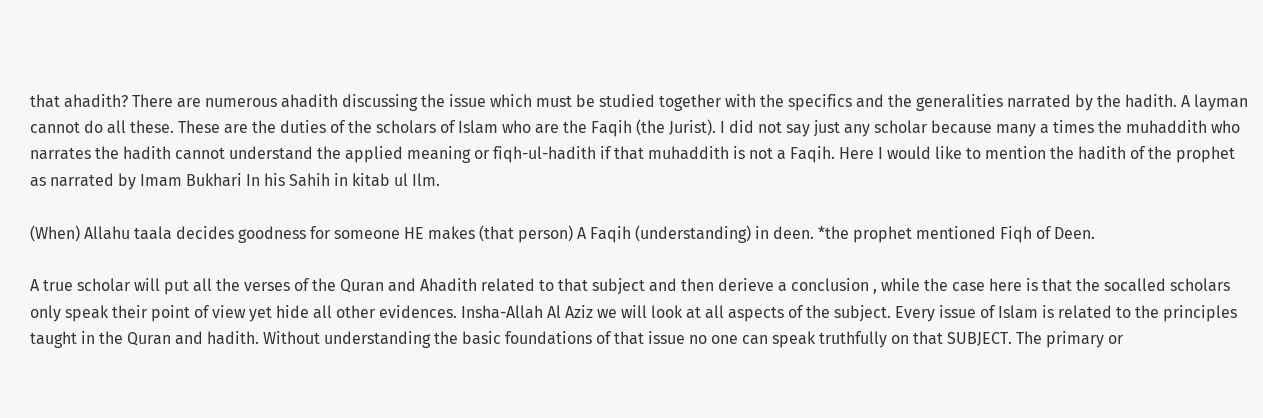that ahadith? There are numerous ahadith discussing the issue which must be studied together with the specifics and the generalities narrated by the hadith. A layman cannot do all these. These are the duties of the scholars of Islam who are the Faqih (the Jurist). I did not say just any scholar because many a times the muhaddith who narrates the hadith cannot understand the applied meaning or fiqh-ul-hadith if that muhaddith is not a Faqih. Here I would like to mention the hadith of the prophet as narrated by Imam Bukhari In his Sahih in kitab ul Ilm.

(When) Allahu taala decides goodness for someone HE makes (that person) A Faqih (understanding) in deen. *the prophet mentioned Fiqh of Deen.

A true scholar will put all the verses of the Quran and Ahadith related to that subject and then derieve a conclusion , while the case here is that the socalled scholars only speak their point of view yet hide all other evidences. Insha-Allah Al Aziz we will look at all aspects of the subject. Every issue of Islam is related to the principles taught in the Quran and hadith. Without understanding the basic foundations of that issue no one can speak truthfully on that SUBJECT. The primary or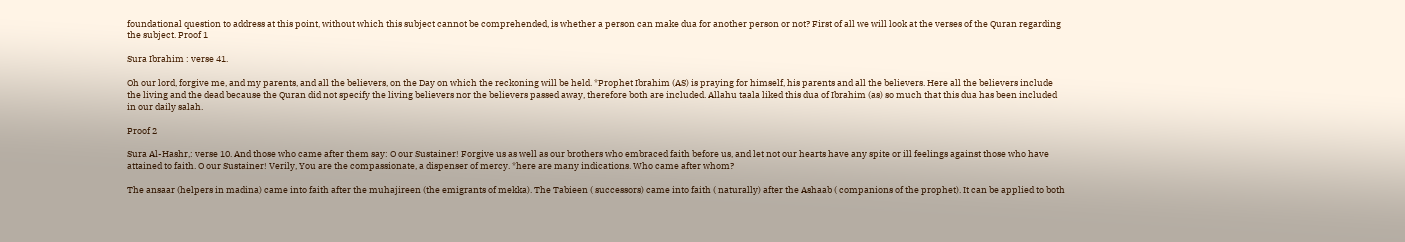foundational question to address at this point, without which this subject cannot be comprehended, is whether a person can make dua for another person or not? First of all we will look at the verses of the Quran regarding the subject. Proof 1

Sura Ibrahim : verse 41.

Oh our lord, forgive me, and my parents, and all the believers, on the Day on which the reckoning will be held. *Prophet Ibrahim (AS) is praying for himself, his parents and all the believers. Here all the believers include the living and the dead because the Quran did not specify the living believers nor the believers passed away, therefore both are included. Allahu taala liked this dua of Ibrahim (as) so much that this dua has been included in our daily salah.

Proof 2

Sura Al-Hashr,: verse 10. And those who came after them say: O our Sustainer! Forgive us as well as our brothers who embraced faith before us, and let not our hearts have any spite or ill feelings against those who have attained to faith. O our Sustainer! Verily, You are the compassionate, a dispenser of mercy. *here are many indications. Who came after whom?

The ansaar (helpers in madina) came into faith after the muhajireen (the emigrants of mekka). The Tabieen ( successors) came into faith ( naturally) after the Ashaab ( companions of the prophet). It can be applied to both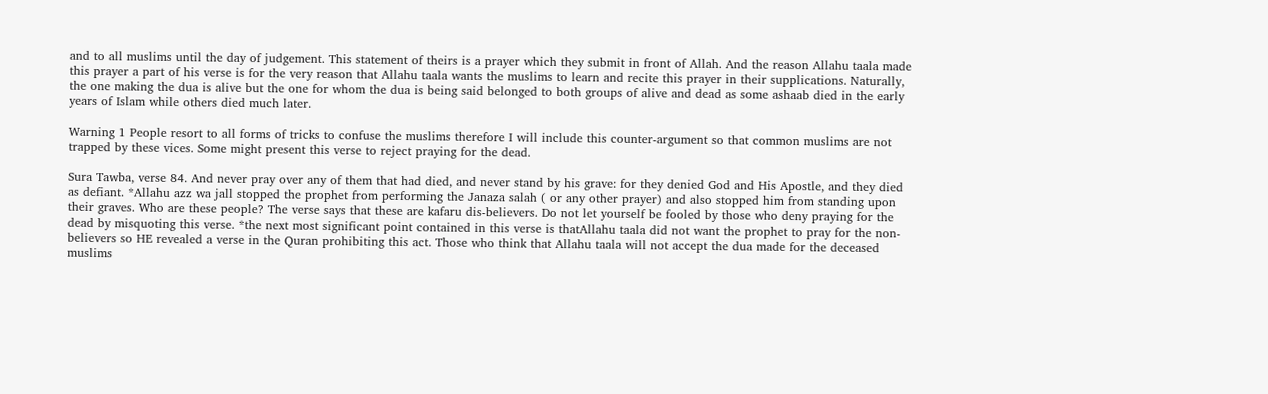and to all muslims until the day of judgement. This statement of theirs is a prayer which they submit in front of Allah. And the reason Allahu taala made this prayer a part of his verse is for the very reason that Allahu taala wants the muslims to learn and recite this prayer in their supplications. Naturally, the one making the dua is alive but the one for whom the dua is being said belonged to both groups of alive and dead as some ashaab died in the early years of Islam while others died much later.

Warning 1 People resort to all forms of tricks to confuse the muslims therefore I will include this counter-argument so that common muslims are not trapped by these vices. Some might present this verse to reject praying for the dead.

Sura Tawba, verse 84. And never pray over any of them that had died, and never stand by his grave: for they denied God and His Apostle, and they died as defiant. *Allahu azz wa jall stopped the prophet from performing the Janaza salah ( or any other prayer) and also stopped him from standing upon their graves. Who are these people? The verse says that these are kafaru dis-believers. Do not let yourself be fooled by those who deny praying for the dead by misquoting this verse. *the next most significant point contained in this verse is thatAllahu taala did not want the prophet to pray for the non-believers so HE revealed a verse in the Quran prohibiting this act. Those who think that Allahu taala will not accept the dua made for the deceased muslims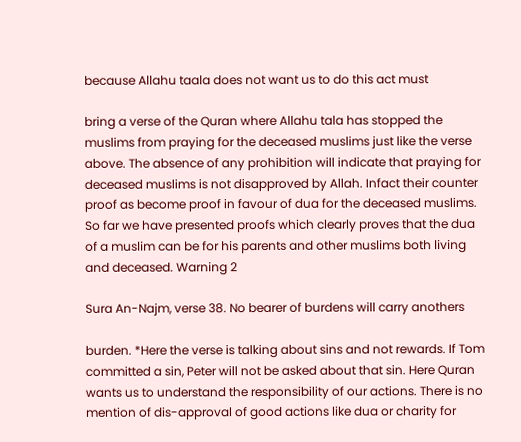because Allahu taala does not want us to do this act must

bring a verse of the Quran where Allahu tala has stopped the muslims from praying for the deceased muslims just like the verse above. The absence of any prohibition will indicate that praying for deceased muslims is not disapproved by Allah. Infact their counter proof as become proof in favour of dua for the deceased muslims. So far we have presented proofs which clearly proves that the dua of a muslim can be for his parents and other muslims both living and deceased. Warning 2

Sura An-Najm, verse 38. No bearer of burdens will carry anothers

burden. *Here the verse is talking about sins and not rewards. If Tom committed a sin, Peter will not be asked about that sin. Here Quran wants us to understand the responsibility of our actions. There is no mention of dis-approval of good actions like dua or charity for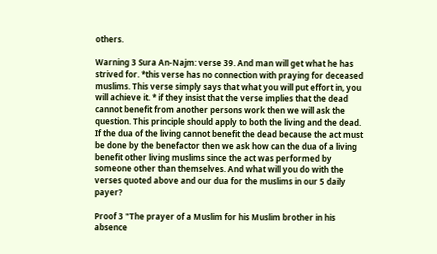others.

Warning 3 Sura An-Najm: verse 39. And man will get what he has strived for. *this verse has no connection with praying for deceased muslims. This verse simply says that what you will put effort in, you will achieve it. * if they insist that the verse implies that the dead cannot benefit from another persons work then we will ask the question. This principle should apply to both the living and the dead. If the dua of the living cannot benefit the dead because the act must be done by the benefactor then we ask how can the dua of a living benefit other living muslims since the act was performed by someone other than themselves. And what will you do with the verses quoted above and our dua for the muslims in our 5 daily payer?

Proof 3 "The prayer of a Muslim for his Muslim brother in his absence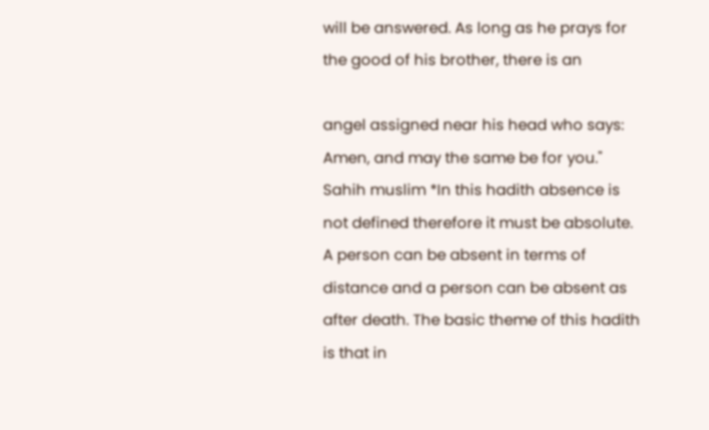will be answered. As long as he prays for the good of his brother, there is an

angel assigned near his head who says: Amen, and may the same be for you." Sahih muslim *In this hadith absence is not defined therefore it must be absolute. A person can be absent in terms of distance and a person can be absent as after death. The basic theme of this hadith is that in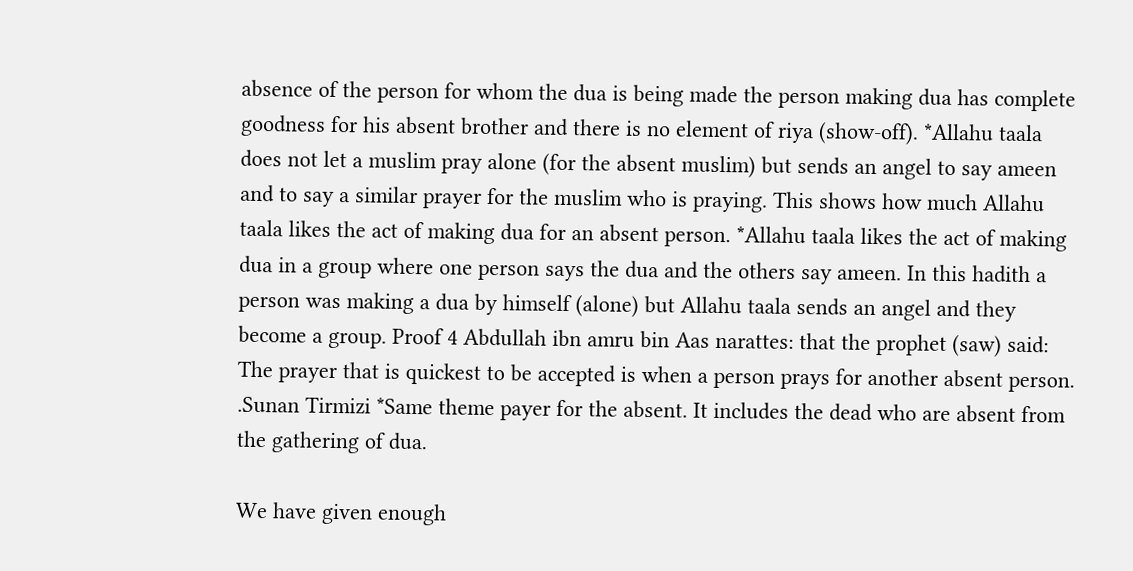absence of the person for whom the dua is being made the person making dua has complete goodness for his absent brother and there is no element of riya (show-off). *Allahu taala does not let a muslim pray alone (for the absent muslim) but sends an angel to say ameen and to say a similar prayer for the muslim who is praying. This shows how much Allahu taala likes the act of making dua for an absent person. *Allahu taala likes the act of making dua in a group where one person says the dua and the others say ameen. In this hadith a person was making a dua by himself (alone) but Allahu taala sends an angel and they become a group. Proof 4 Abdullah ibn amru bin Aas narattes: that the prophet (saw) said: The prayer that is quickest to be accepted is when a person prays for another absent person. .Sunan Tirmizi *Same theme payer for the absent. It includes the dead who are absent from the gathering of dua.

We have given enough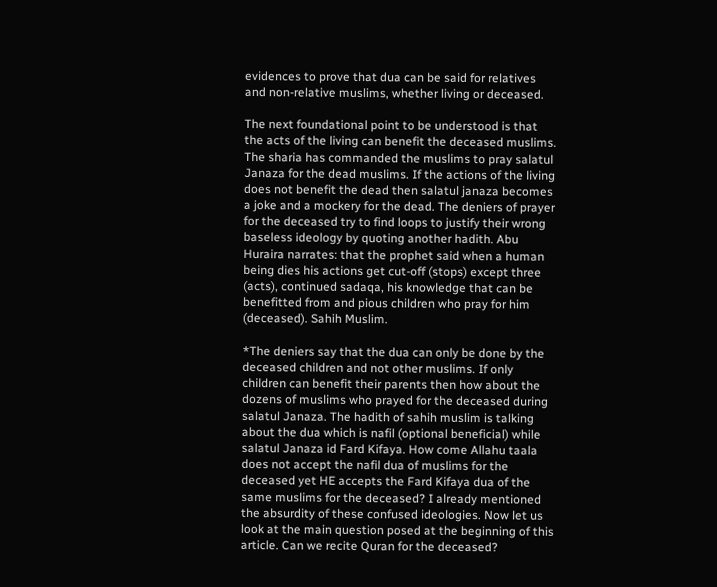evidences to prove that dua can be said for relatives and non-relative muslims, whether living or deceased.

The next foundational point to be understood is that the acts of the living can benefit the deceased muslims.
The sharia has commanded the muslims to pray salatul Janaza for the dead muslims. If the actions of the living does not benefit the dead then salatul janaza becomes a joke and a mockery for the dead. The deniers of prayer for the deceased try to find loops to justify their wrong baseless ideology by quoting another hadith. Abu Huraira narrates: that the prophet said when a human being dies his actions get cut-off (stops) except three (acts), continued sadaqa, his knowledge that can be benefitted from and pious children who pray for him (deceased). Sahih Muslim.

*The deniers say that the dua can only be done by the deceased children and not other muslims. If only children can benefit their parents then how about the dozens of muslims who prayed for the deceased during salatul Janaza. The hadith of sahih muslim is talking about the dua which is nafil (optional beneficial) while salatul Janaza id Fard Kifaya. How come Allahu taala does not accept the nafil dua of muslims for the deceased yet HE accepts the Fard Kifaya dua of the same muslims for the deceased? I already mentioned the absurdity of these confused ideologies. Now let us look at the main question posed at the beginning of this article. Can we recite Quran for the deceased?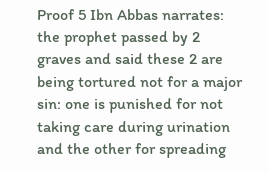Proof 5 Ibn Abbas narrates: the prophet passed by 2 graves and said these 2 are being tortured not for a major sin: one is punished for not taking care during urination and the other for spreading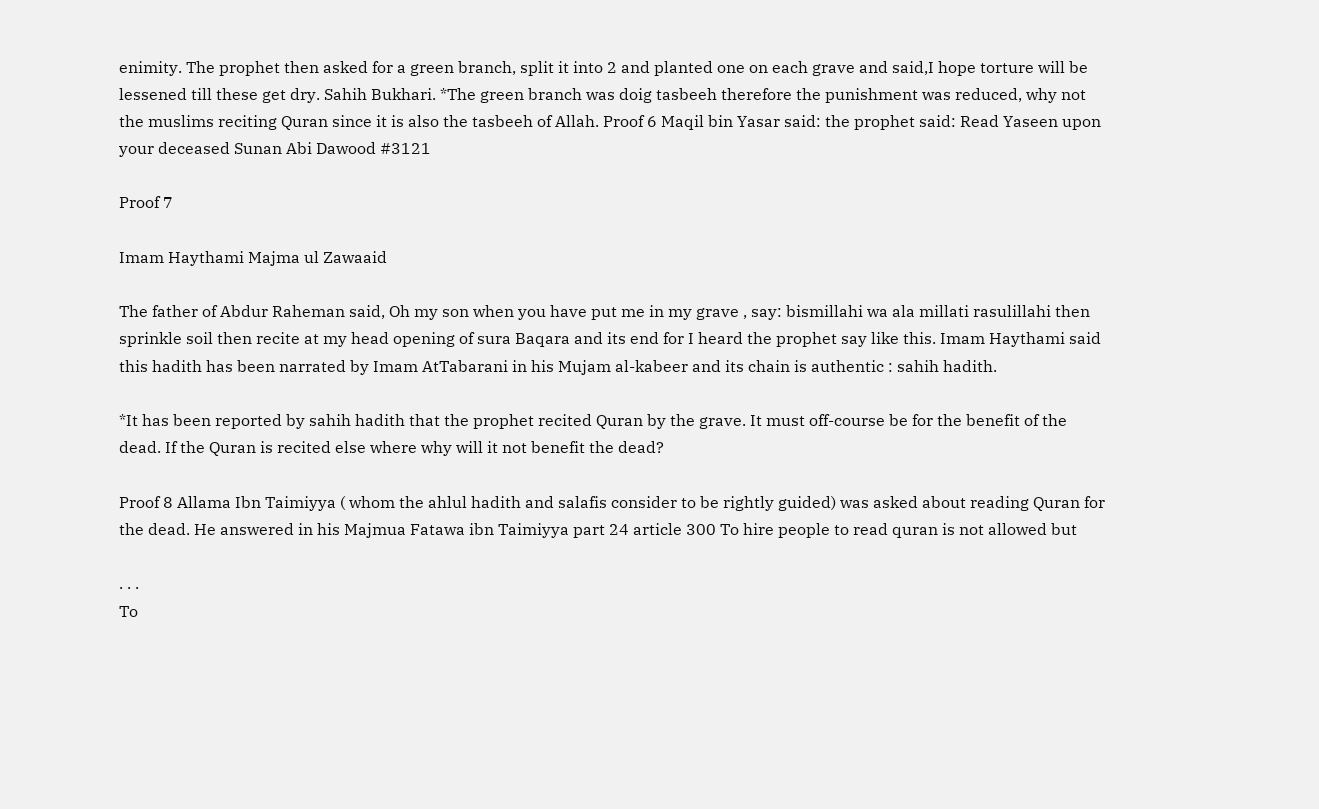enimity. The prophet then asked for a green branch, split it into 2 and planted one on each grave and said,I hope torture will be lessened till these get dry. Sahih Bukhari. *The green branch was doig tasbeeh therefore the punishment was reduced, why not the muslims reciting Quran since it is also the tasbeeh of Allah. Proof 6 Maqil bin Yasar said: the prophet said: Read Yaseen upon your deceased Sunan Abi Dawood #3121

Proof 7

Imam Haythami Majma ul Zawaaid

The father of Abdur Raheman said, Oh my son when you have put me in my grave , say: bismillahi wa ala millati rasulillahi then sprinkle soil then recite at my head opening of sura Baqara and its end for I heard the prophet say like this. Imam Haythami said this hadith has been narrated by Imam AtTabarani in his Mujam al-kabeer and its chain is authentic : sahih hadith.

*It has been reported by sahih hadith that the prophet recited Quran by the grave. It must off-course be for the benefit of the dead. If the Quran is recited else where why will it not benefit the dead?

Proof 8 Allama Ibn Taimiyya ( whom the ahlul hadith and salafis consider to be rightly guided) was asked about reading Quran for the dead. He answered in his Majmua Fatawa ibn Taimiyya part 24 article 300 To hire people to read quran is not allowed but

. . .
To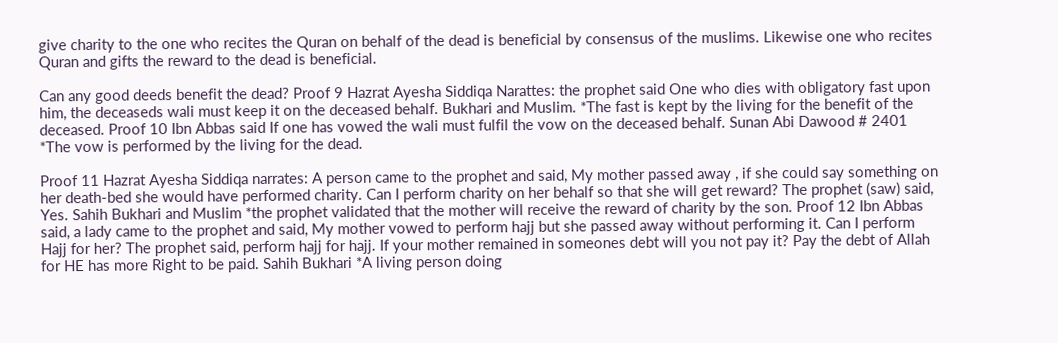give charity to the one who recites the Quran on behalf of the dead is beneficial by consensus of the muslims. Likewise one who recites Quran and gifts the reward to the dead is beneficial.

Can any good deeds benefit the dead? Proof 9 Hazrat Ayesha Siddiqa Narattes: the prophet said One who dies with obligatory fast upon him, the deceaseds wali must keep it on the deceased behalf. Bukhari and Muslim. *The fast is kept by the living for the benefit of the deceased. Proof 10 Ibn Abbas said If one has vowed the wali must fulfil the vow on the deceased behalf. Sunan Abi Dawood # 2401 *The vow is performed by the living for the dead.

Proof 11 Hazrat Ayesha Siddiqa narrates: A person came to the prophet and said, My mother passed away , if she could say something on her death-bed she would have performed charity. Can I perform charity on her behalf so that she will get reward? The prophet (saw) said, Yes. Sahih Bukhari and Muslim *the prophet validated that the mother will receive the reward of charity by the son. Proof 12 Ibn Abbas said, a lady came to the prophet and said, My mother vowed to perform hajj but she passed away without performing it. Can I perform Hajj for her? The prophet said, perform hajj for hajj. If your mother remained in someones debt will you not pay it? Pay the debt of Allah for HE has more Right to be paid. Sahih Bukhari *A living person doing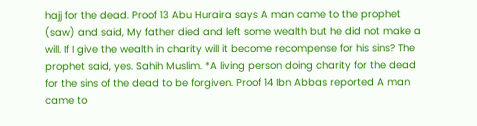hajj for the dead. Proof 13 Abu Huraira says A man came to the prophet (saw) and said, My father died and left some wealth but he did not make a will. If I give the wealth in charity will it become recompense for his sins? The prophet said, yes. Sahih Muslim. *A living person doing charity for the dead for the sins of the dead to be forgiven. Proof 14 Ibn Abbas reported A man came to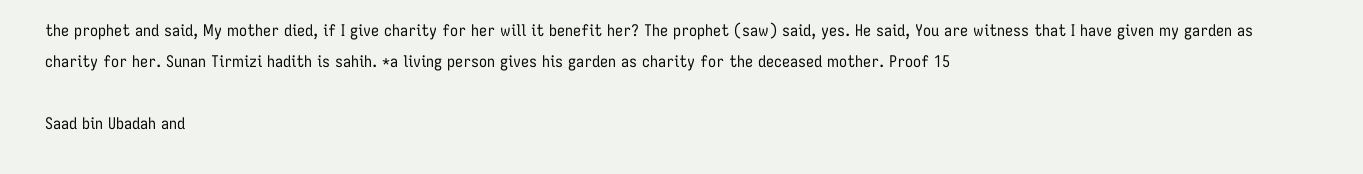the prophet and said, My mother died, if I give charity for her will it benefit her? The prophet (saw) said, yes. He said, You are witness that I have given my garden as charity for her. Sunan Tirmizi hadith is sahih. *a living person gives his garden as charity for the deceased mother. Proof 15

Saad bin Ubadah and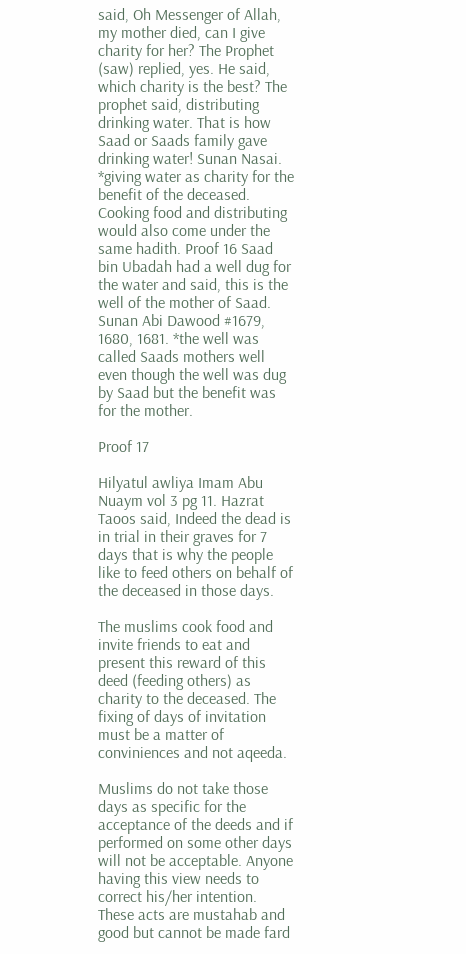said, Oh Messenger of Allah, my mother died, can I give charity for her? The Prophet (saw) replied, yes. He said, which charity is the best? The prophet said, distributing drinking water. That is how Saad or Saads family gave drinking water! Sunan Nasai. *giving water as charity for the benefit of the deceased. Cooking food and distributing would also come under the same hadith. Proof 16 Saad bin Ubadah had a well dug for the water and said, this is the well of the mother of Saad. Sunan Abi Dawood #1679, 1680, 1681. *the well was called Saads mothers well even though the well was dug by Saad but the benefit was for the mother.

Proof 17

Hilyatul awliya Imam Abu Nuaym vol 3 pg 11. Hazrat Taoos said, Indeed the dead is in trial in their graves for 7 days that is why the people like to feed others on behalf of the deceased in those days.

The muslims cook food and invite friends to eat and present this reward of this deed (feeding others) as charity to the deceased. The fixing of days of invitation must be a matter of conviniences and not aqeeda.

Muslims do not take those days as specific for the acceptance of the deeds and if performed on some other days will not be acceptable. Anyone having this view needs to correct his/her intention. These acts are mustahab and good but cannot be made fard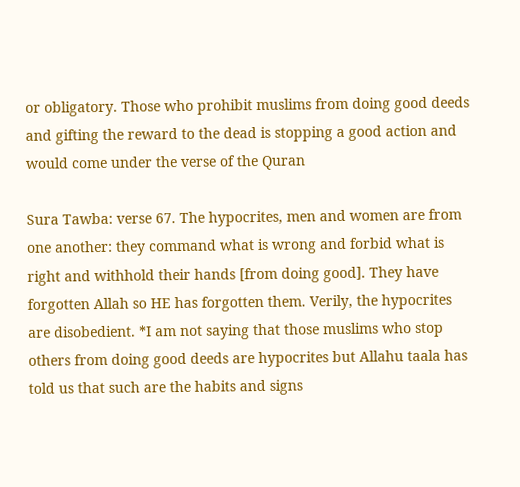or obligatory. Those who prohibit muslims from doing good deeds and gifting the reward to the dead is stopping a good action and would come under the verse of the Quran

Sura Tawba: verse 67. The hypocrites, men and women are from one another: they command what is wrong and forbid what is right and withhold their hands [from doing good]. They have forgotten Allah so HE has forgotten them. Verily, the hypocrites are disobedient. *I am not saying that those muslims who stop others from doing good deeds are hypocrites but Allahu taala has told us that such are the habits and signs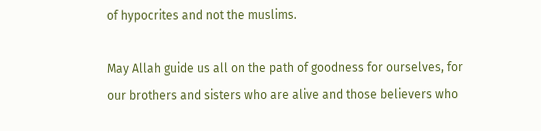of hypocrites and not the muslims.

May Allah guide us all on the path of goodness for ourselves, for our brothers and sisters who are alive and those believers who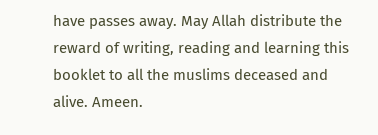have passes away. May Allah distribute the reward of writing, reading and learning this booklet to all the muslims deceased and alive. Ameen.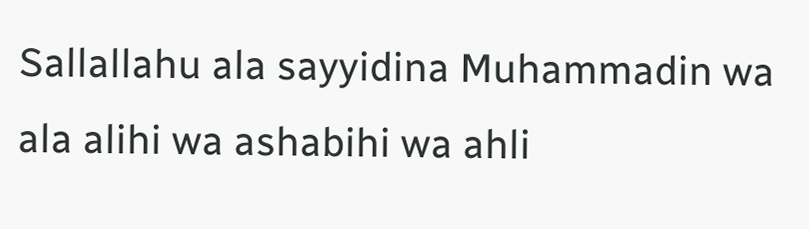Sallallahu ala sayyidina Muhammadin wa ala alihi wa ashabihi wa ahli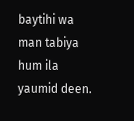baytihi wa man tabiya hum ila yaumid deen.